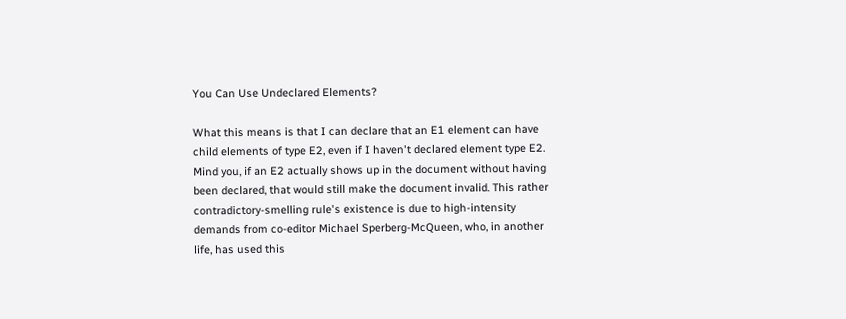You Can Use Undeclared Elements?

What this means is that I can declare that an E1 element can have child elements of type E2, even if I haven't declared element type E2. Mind you, if an E2 actually shows up in the document without having been declared, that would still make the document invalid. This rather contradictory-smelling rule's existence is due to high-intensity demands from co-editor Michael Sperberg-McQueen, who, in another life, has used this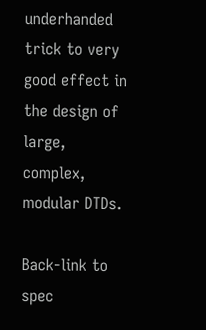underhanded trick to very good effect in the design of large, complex, modular DTDs.

Back-link to spec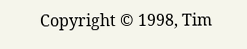Copyright © 1998, Tim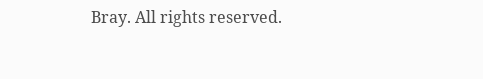Bray. All rights reserved.